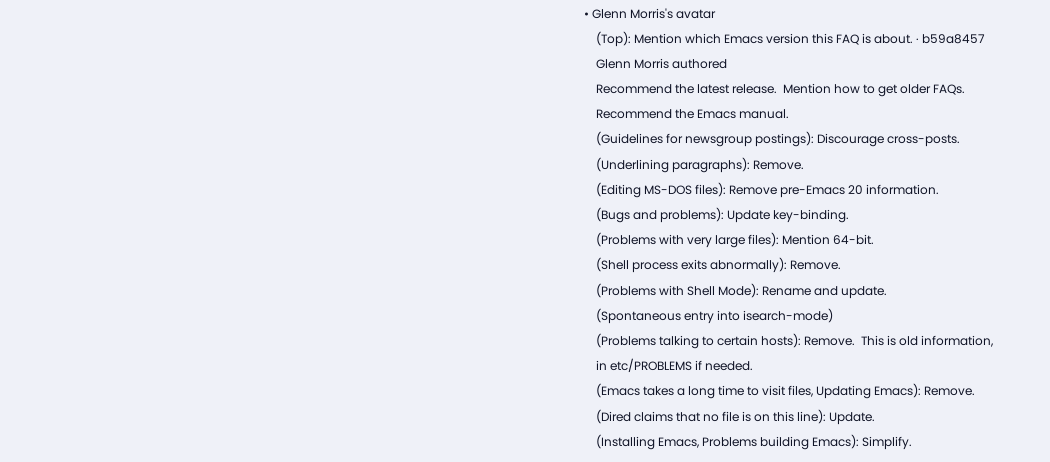• Glenn Morris's avatar
    (Top): Mention which Emacs version this FAQ is about. · b59a8457
    Glenn Morris authored
    Recommend the latest release.  Mention how to get older FAQs.
    Recommend the Emacs manual.
    (Guidelines for newsgroup postings): Discourage cross-posts.
    (Underlining paragraphs): Remove.
    (Editing MS-DOS files): Remove pre-Emacs 20 information.
    (Bugs and problems): Update key-binding.
    (Problems with very large files): Mention 64-bit.
    (Shell process exits abnormally): Remove.
    (Problems with Shell Mode): Rename and update.
    (Spontaneous entry into isearch-mode)
    (Problems talking to certain hosts): Remove.  This is old information,
    in etc/PROBLEMS if needed.
    (Emacs takes a long time to visit files, Updating Emacs): Remove.
    (Dired claims that no file is on this line): Update.
    (Installing Emacs, Problems building Emacs): Simplify.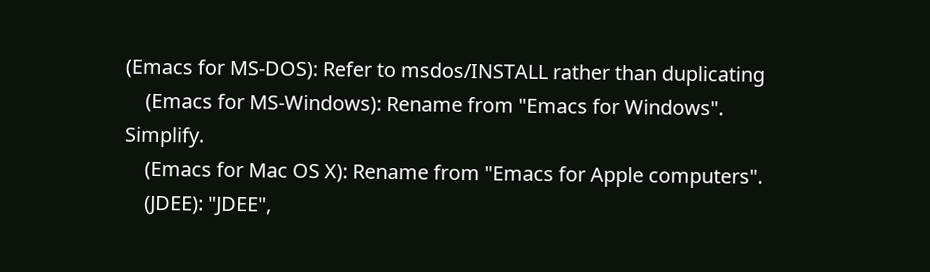(Emacs for MS-DOS): Refer to msdos/INSTALL rather than duplicating
    (Emacs for MS-Windows): Rename from "Emacs for Windows".  Simplify.
    (Emacs for Mac OS X): Rename from "Emacs for Apple computers".
    (JDEE): "JDEE",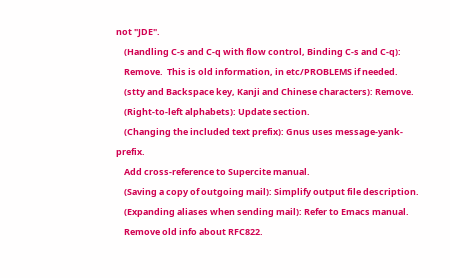not "JDE".
    (Handling C-s and C-q with flow control, Binding C-s and C-q):
    Remove.  This is old information, in etc/PROBLEMS if needed.
    (stty and Backspace key, Kanji and Chinese characters): Remove.
    (Right-to-left alphabets): Update section.
    (Changing the included text prefix): Gnus uses message-yank-prefix.
    Add cross-reference to Supercite manual.
    (Saving a copy of outgoing mail): Simplify output file description.
    (Expanding aliases when sending mail): Refer to Emacs manual.
    Remove old info about RFC822.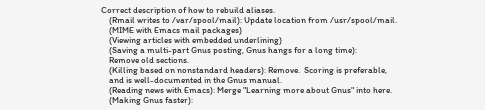Correct description of how to rebuild aliases.
    (Rmail writes to /var/spool/mail): Update location from /usr/spool/mail.
    (MIME with Emacs mail packages)
    (Viewing articles with embedded underlining)
    (Saving a multi-part Gnus posting, Gnus hangs for a long time):
    Remove old sections.
    (Killing based on nonstandard headers): Remove.  Scoring is preferable,
    and is well-documented in the Gnus manual.
    (Reading news with Emacs): Merge "Learning more about Gnus" into here.
    (Making Gnus faster):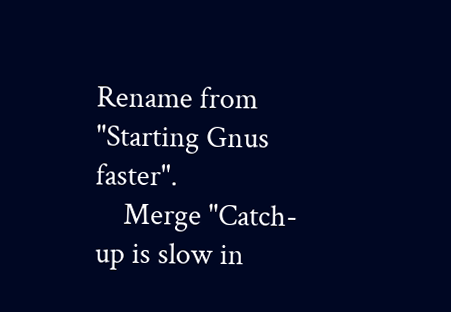Rename from "Starting Gnus faster".
    Merge "Catch-up is slow in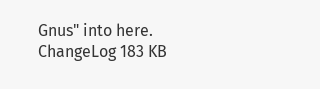Gnus" into here.
ChangeLog 183 KB